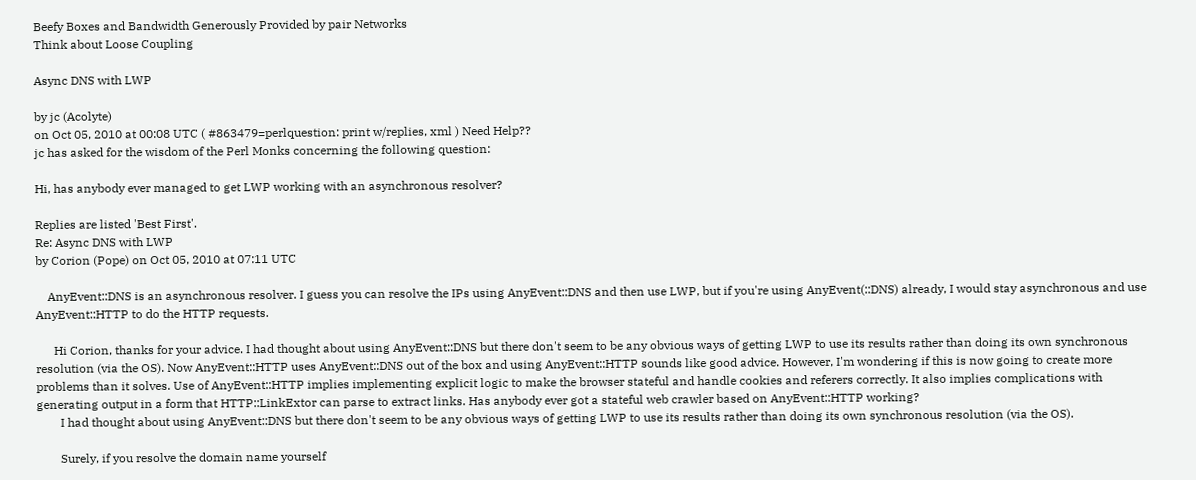Beefy Boxes and Bandwidth Generously Provided by pair Networks
Think about Loose Coupling

Async DNS with LWP

by jc (Acolyte)
on Oct 05, 2010 at 00:08 UTC ( #863479=perlquestion: print w/replies, xml ) Need Help??
jc has asked for the wisdom of the Perl Monks concerning the following question:

Hi, has anybody ever managed to get LWP working with an asynchronous resolver?

Replies are listed 'Best First'.
Re: Async DNS with LWP
by Corion (Pope) on Oct 05, 2010 at 07:11 UTC

    AnyEvent::DNS is an asynchronous resolver. I guess you can resolve the IPs using AnyEvent::DNS and then use LWP, but if you're using AnyEvent(::DNS) already, I would stay asynchronous and use AnyEvent::HTTP to do the HTTP requests.

      Hi Corion, thanks for your advice. I had thought about using AnyEvent::DNS but there don't seem to be any obvious ways of getting LWP to use its results rather than doing its own synchronous resolution (via the OS). Now AnyEvent::HTTP uses AnyEvent::DNS out of the box and using AnyEvent::HTTP sounds like good advice. However, I'm wondering if this is now going to create more problems than it solves. Use of AnyEvent::HTTP implies implementing explicit logic to make the browser stateful and handle cookies and referers correctly. It also implies complications with generating output in a form that HTTP::LinkExtor can parse to extract links. Has anybody ever got a stateful web crawler based on AnyEvent::HTTP working?
        I had thought about using AnyEvent::DNS but there don't seem to be any obvious ways of getting LWP to use its results rather than doing its own synchronous resolution (via the OS).

        Surely, if you resolve the domain name yourself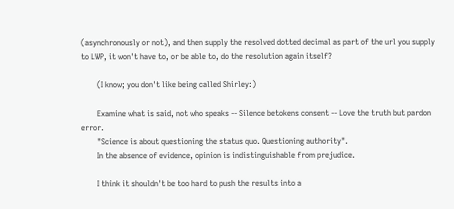(asynchronously or not), and then supply the resolved dotted decimal as part of the url you supply to LWP, it won't have to, or be able to, do the resolution again itself?

        (I know; you don't like being called Shirley:)

        Examine what is said, not who speaks -- Silence betokens consent -- Love the truth but pardon error.
        "Science is about questioning the status quo. Questioning authority".
        In the absence of evidence, opinion is indistinguishable from prejudice.

        I think it shouldn't be too hard to push the results into a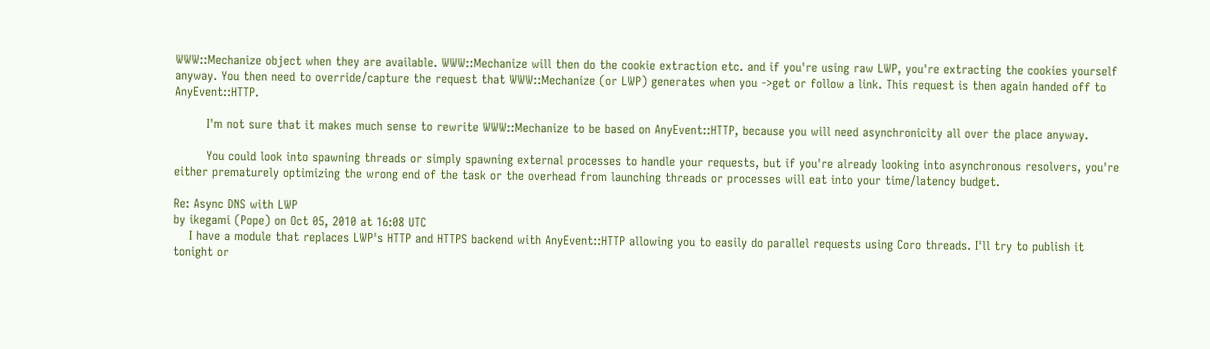WWW::Mechanize object when they are available. WWW::Mechanize will then do the cookie extraction etc. and if you're using raw LWP, you're extracting the cookies yourself anyway. You then need to override/capture the request that WWW::Mechanize (or LWP) generates when you ->get or follow a link. This request is then again handed off to AnyEvent::HTTP.

        I'm not sure that it makes much sense to rewrite WWW::Mechanize to be based on AnyEvent::HTTP, because you will need asynchronicity all over the place anyway.

        You could look into spawning threads or simply spawning external processes to handle your requests, but if you're already looking into asynchronous resolvers, you're either prematurely optimizing the wrong end of the task or the overhead from launching threads or processes will eat into your time/latency budget.

Re: Async DNS with LWP
by ikegami (Pope) on Oct 05, 2010 at 16:08 UTC
    I have a module that replaces LWP's HTTP and HTTPS backend with AnyEvent::HTTP allowing you to easily do parallel requests using Coro threads. I'll try to publish it tonight or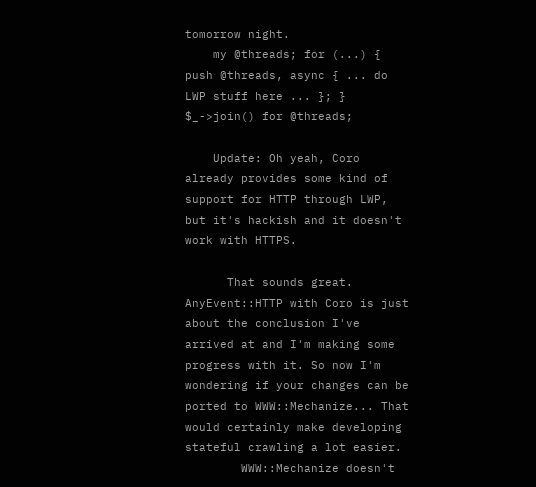tomorrow night.
    my @threads; for (...) { push @threads, async { ... do LWP stuff here ... }; } $_->join() for @threads;

    Update: Oh yeah, Coro already provides some kind of support for HTTP through LWP, but it's hackish and it doesn't work with HTTPS.

      That sounds great. AnyEvent::HTTP with Coro is just about the conclusion I've arrived at and I'm making some progress with it. So now I'm wondering if your changes can be ported to WWW::Mechanize... That would certainly make developing stateful crawling a lot easier.
        WWW::Mechanize doesn't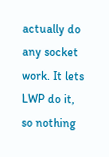actually do any socket work. It lets LWP do it, so nothing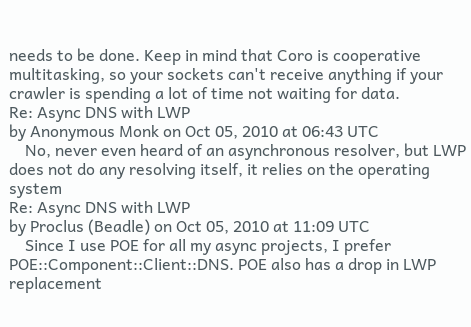needs to be done. Keep in mind that Coro is cooperative multitasking, so your sockets can't receive anything if your crawler is spending a lot of time not waiting for data.
Re: Async DNS with LWP
by Anonymous Monk on Oct 05, 2010 at 06:43 UTC
    No, never even heard of an asynchronous resolver, but LWP does not do any resolving itself, it relies on the operating system
Re: Async DNS with LWP
by Proclus (Beadle) on Oct 05, 2010 at 11:09 UTC
    Since I use POE for all my async projects, I prefer POE::Component::Client::DNS. POE also has a drop in LWP replacement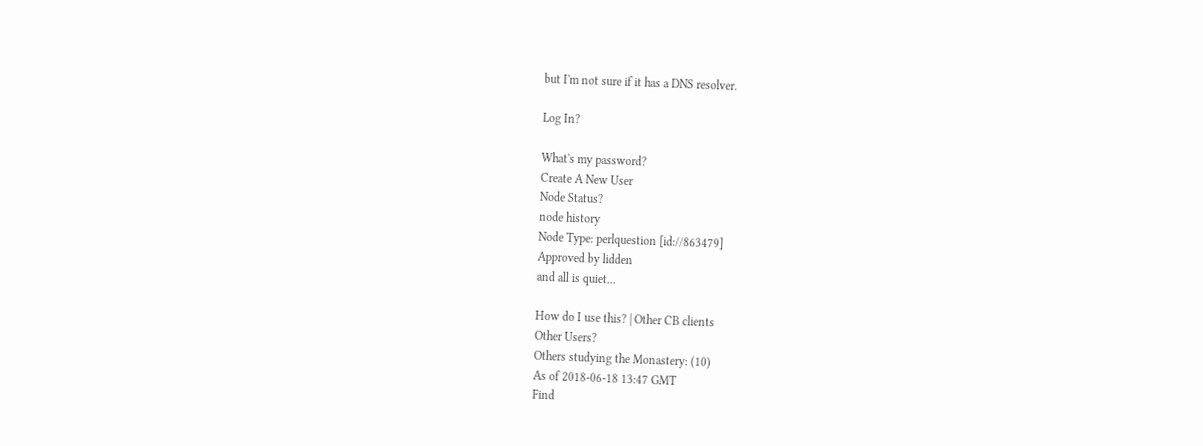but I'm not sure if it has a DNS resolver.

Log In?

What's my password?
Create A New User
Node Status?
node history
Node Type: perlquestion [id://863479]
Approved by lidden
and all is quiet...

How do I use this? | Other CB clients
Other Users?
Others studying the Monastery: (10)
As of 2018-06-18 13:47 GMT
Find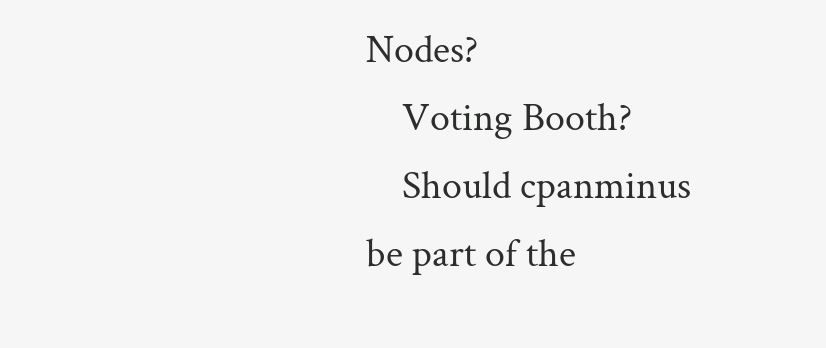Nodes?
    Voting Booth?
    Should cpanminus be part of the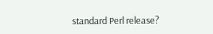standard Perl release?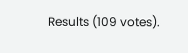Results (109 votes).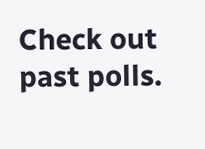Check out past polls.